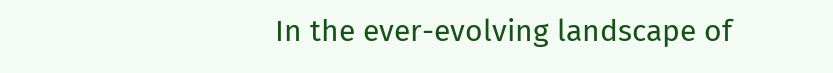In the ever-evolving landscape of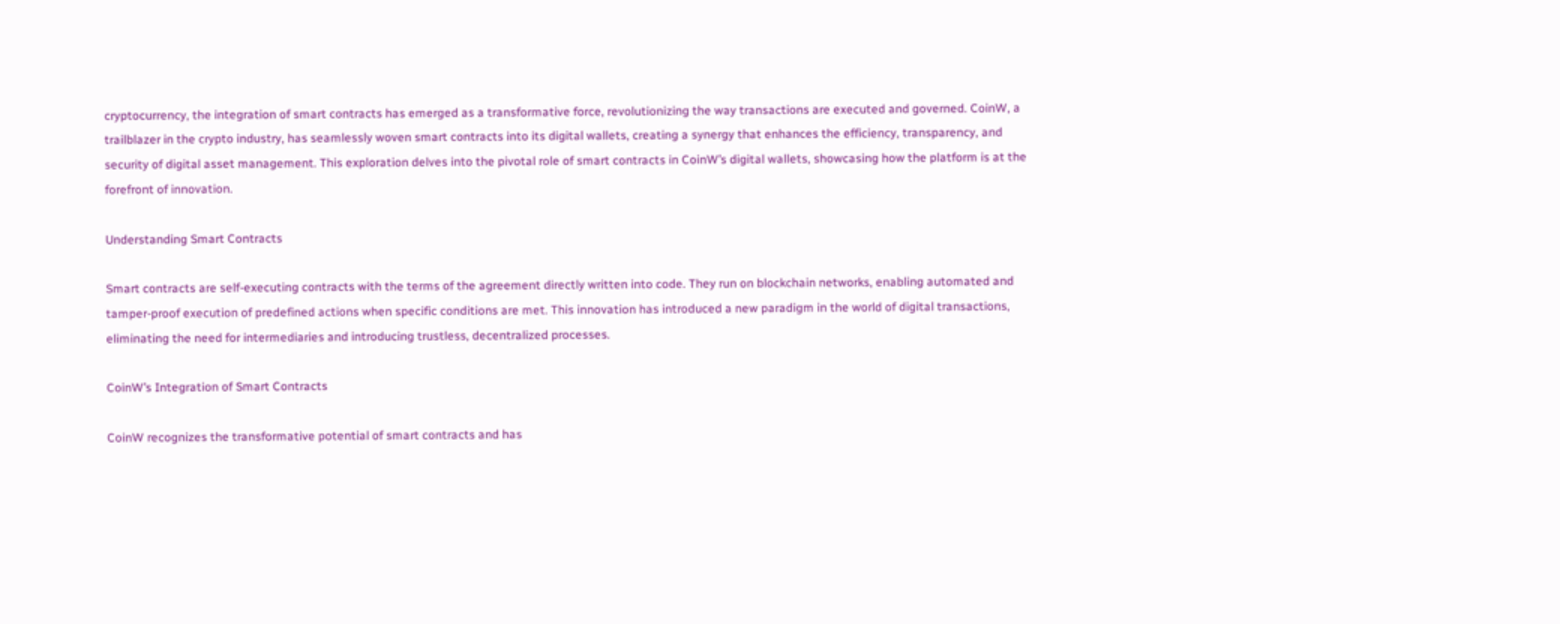cryptocurrency, the integration of smart contracts has emerged as a transformative force, revolutionizing the way transactions are executed and governed. CoinW, a trailblazer in the crypto industry, has seamlessly woven smart contracts into its digital wallets, creating a synergy that enhances the efficiency, transparency, and security of digital asset management. This exploration delves into the pivotal role of smart contracts in CoinW’s digital wallets, showcasing how the platform is at the forefront of innovation.

Understanding Smart Contracts

Smart contracts are self-executing contracts with the terms of the agreement directly written into code. They run on blockchain networks, enabling automated and tamper-proof execution of predefined actions when specific conditions are met. This innovation has introduced a new paradigm in the world of digital transactions, eliminating the need for intermediaries and introducing trustless, decentralized processes.

CoinW’s Integration of Smart Contracts

CoinW recognizes the transformative potential of smart contracts and has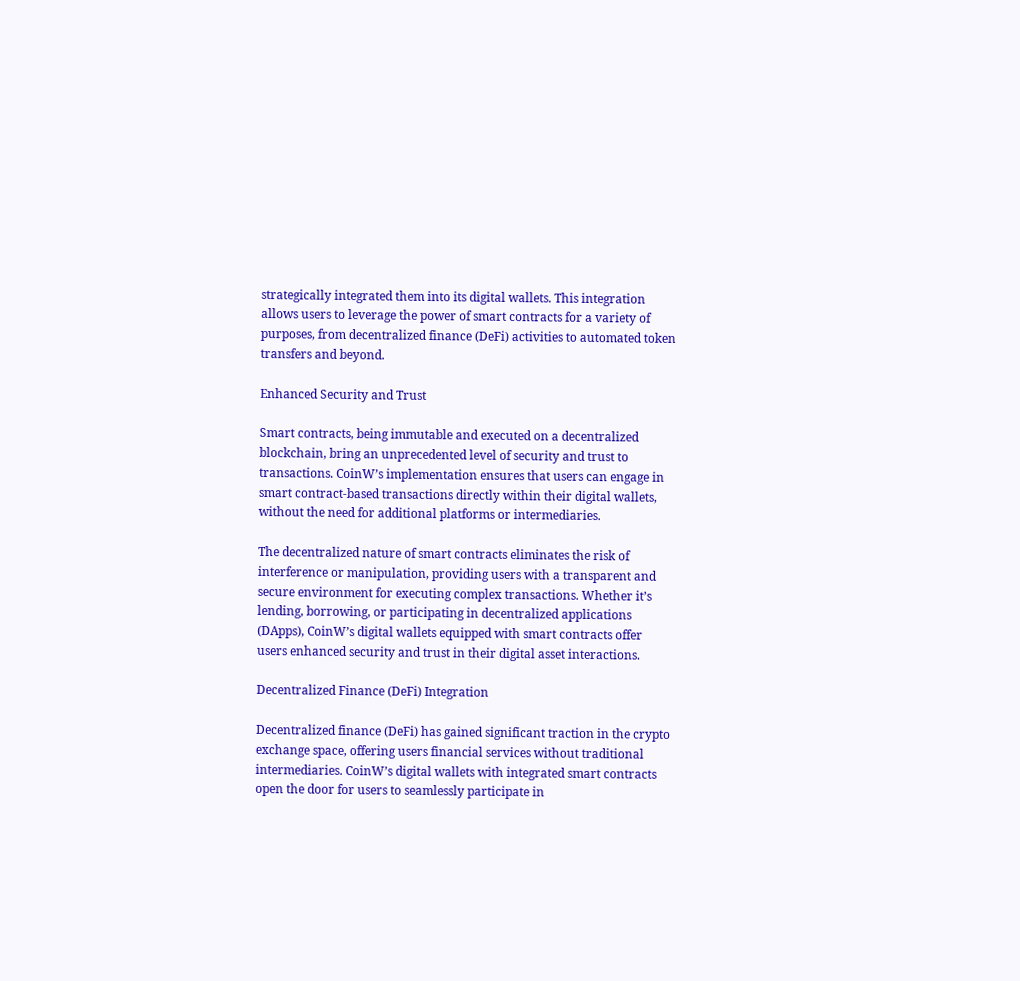strategically integrated them into its digital wallets. This integration allows users to leverage the power of smart contracts for a variety of purposes, from decentralized finance (DeFi) activities to automated token transfers and beyond.

Enhanced Security and Trust

Smart contracts, being immutable and executed on a decentralized blockchain, bring an unprecedented level of security and trust to transactions. CoinW’s implementation ensures that users can engage in smart contract-based transactions directly within their digital wallets, without the need for additional platforms or intermediaries.

The decentralized nature of smart contracts eliminates the risk of interference or manipulation, providing users with a transparent and secure environment for executing complex transactions. Whether it’s lending, borrowing, or participating in decentralized applications (DApps), CoinW’s digital wallets equipped with smart contracts offer users enhanced security and trust in their digital asset interactions.

Decentralized Finance (DeFi) Integration

Decentralized finance (DeFi) has gained significant traction in the crypto exchange space, offering users financial services without traditional intermediaries. CoinW’s digital wallets with integrated smart contracts open the door for users to seamlessly participate in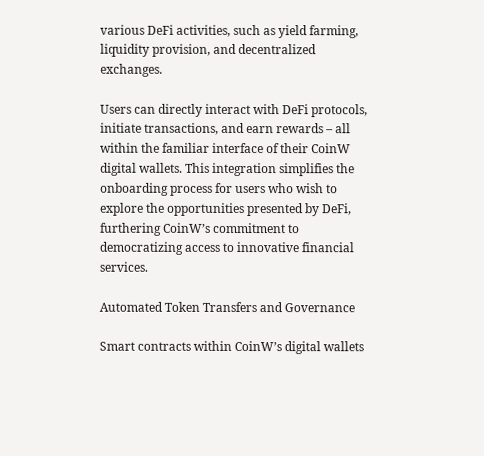various DeFi activities, such as yield farming, liquidity provision, and decentralized exchanges.

Users can directly interact with DeFi protocols, initiate transactions, and earn rewards – all within the familiar interface of their CoinW digital wallets. This integration simplifies the onboarding process for users who wish to explore the opportunities presented by DeFi, furthering CoinW’s commitment to democratizing access to innovative financial services.

Automated Token Transfers and Governance

Smart contracts within CoinW’s digital wallets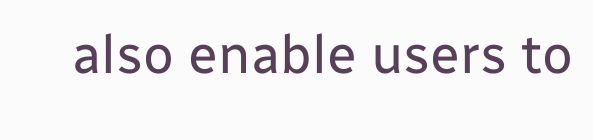also enable users to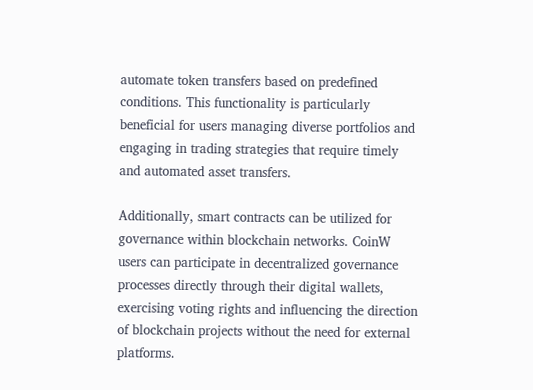automate token transfers based on predefined conditions. This functionality is particularly beneficial for users managing diverse portfolios and engaging in trading strategies that require timely and automated asset transfers.

Additionally, smart contracts can be utilized for governance within blockchain networks. CoinW users can participate in decentralized governance processes directly through their digital wallets, exercising voting rights and influencing the direction of blockchain projects without the need for external platforms.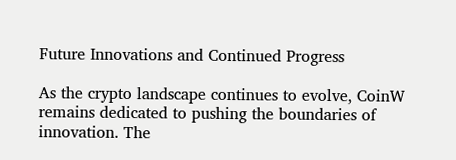Future Innovations and Continued Progress

As the crypto landscape continues to evolve, CoinW remains dedicated to pushing the boundaries of innovation. The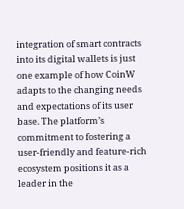integration of smart contracts into its digital wallets is just one example of how CoinW adapts to the changing needs and expectations of its user base. The platform’s commitment to fostering a user-friendly and feature-rich ecosystem positions it as a leader in the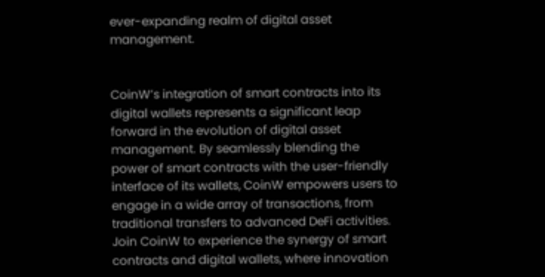ever-expanding realm of digital asset management.


CoinW’s integration of smart contracts into its digital wallets represents a significant leap forward in the evolution of digital asset management. By seamlessly blending the power of smart contracts with the user-friendly interface of its wallets, CoinW empowers users to engage in a wide array of transactions, from traditional transfers to advanced DeFi activities. Join CoinW to experience the synergy of smart contracts and digital wallets, where innovation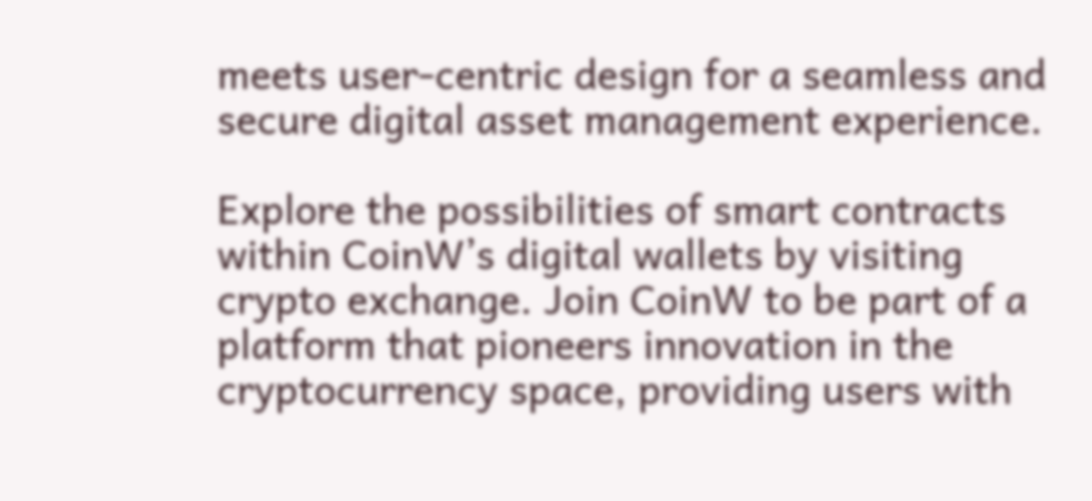meets user-centric design for a seamless and secure digital asset management experience.

Explore the possibilities of smart contracts within CoinW’s digital wallets by visiting crypto exchange. Join CoinW to be part of a platform that pioneers innovation in the cryptocurrency space, providing users with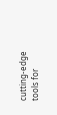cutting-edge tools for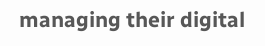managing their digital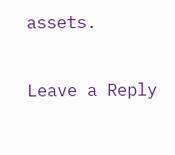assets.

Leave a Reply